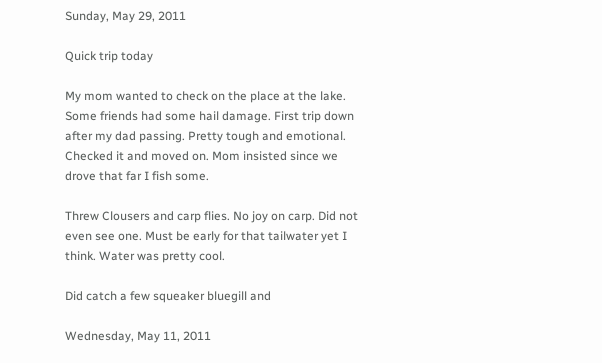Sunday, May 29, 2011

Quick trip today

My mom wanted to check on the place at the lake. Some friends had some hail damage. First trip down after my dad passing. Pretty tough and emotional. Checked it and moved on. Mom insisted since we drove that far I fish some.

Threw Clousers and carp flies. No joy on carp. Did not even see one. Must be early for that tailwater yet I think. Water was pretty cool.

Did catch a few squeaker bluegill and

Wednesday, May 11, 2011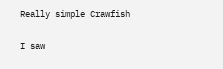Really simple Crawfish

I saw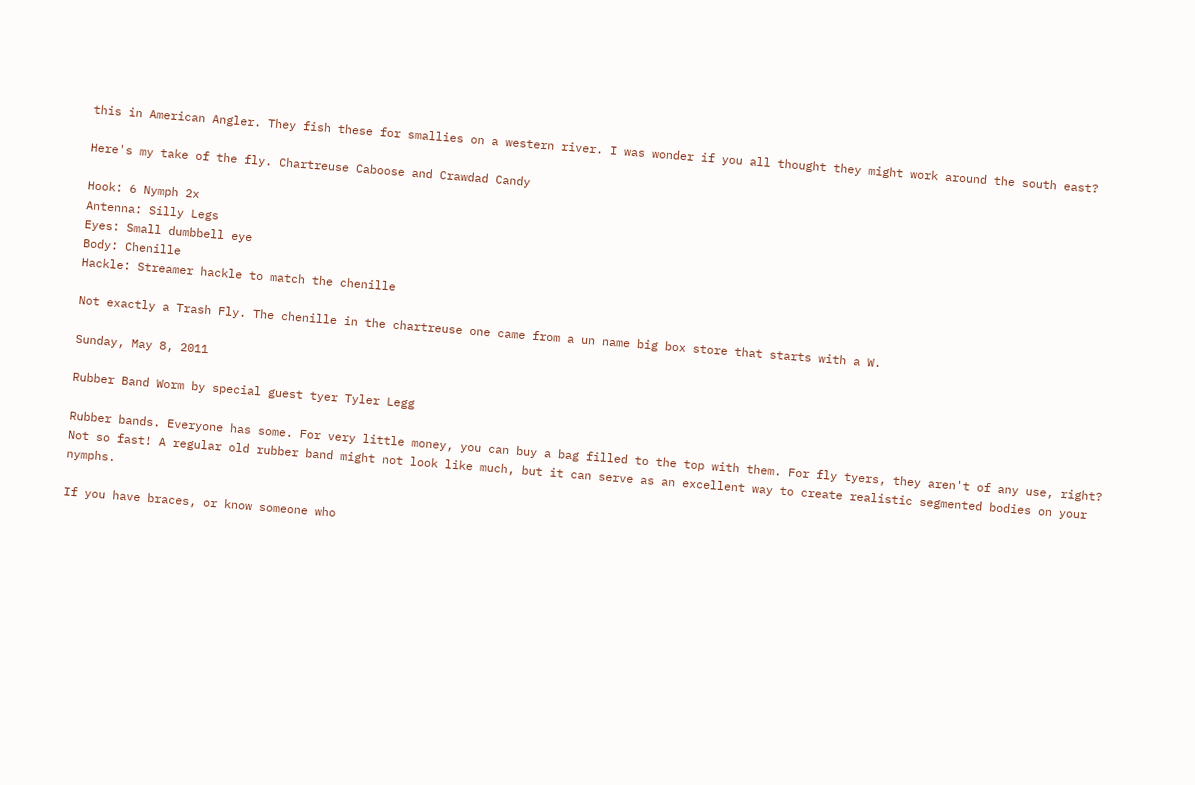this in American Angler. They fish these for smallies on a western river. I was wonder if you all thought they might work around the south east?

Here's my take of the fly. Chartreuse Caboose and Crawdad Candy

Hook: 6 Nymph 2x
Antenna: Silly Legs
Eyes: Small dumbbell eye
Body: Chenille
Hackle: Streamer hackle to match the chenille

Not exactly a Trash Fly. The chenille in the chartreuse one came from a un name big box store that starts with a W.

Sunday, May 8, 2011

Rubber Band Worm by special guest tyer Tyler Legg

Rubber bands. Everyone has some. For very little money, you can buy a bag filled to the top with them. For fly tyers, they aren't of any use, right? Not so fast! A regular old rubber band might not look like much, but it can serve as an excellent way to create realistic segmented bodies on your nymphs.

If you have braces, or know someone who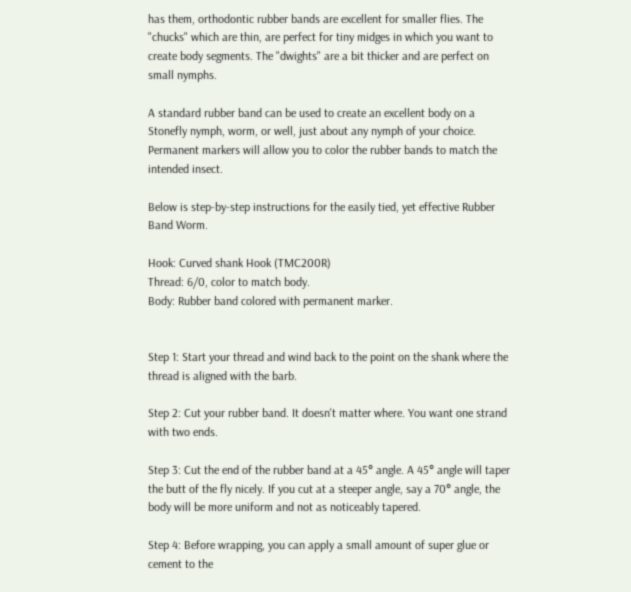has them, orthodontic rubber bands are excellent for smaller flies. The "chucks" which are thin, are perfect for tiny midges in which you want to create body segments. The "dwights" are a bit thicker and are perfect on small nymphs.

A standard rubber band can be used to create an excellent body on a Stonefly nymph, worm, or well, just about any nymph of your choice. Permanent markers will allow you to color the rubber bands to match the intended insect.

Below is step-by-step instructions for the easily tied, yet effective Rubber Band Worm.

Hook: Curved shank Hook (TMC200R)
Thread: 6/0, color to match body.
Body: Rubber band colored with permanent marker.


Step 1: Start your thread and wind back to the point on the shank where the thread is aligned with the barb.

Step 2: Cut your rubber band. It doesn't matter where. You want one strand with two ends.

Step 3: Cut the end of the rubber band at a 45° angle. A 45° angle will taper the butt of the fly nicely. If you cut at a steeper angle, say a 70° angle, the body will be more uniform and not as noticeably tapered.

Step 4: Before wrapping, you can apply a small amount of super glue or cement to the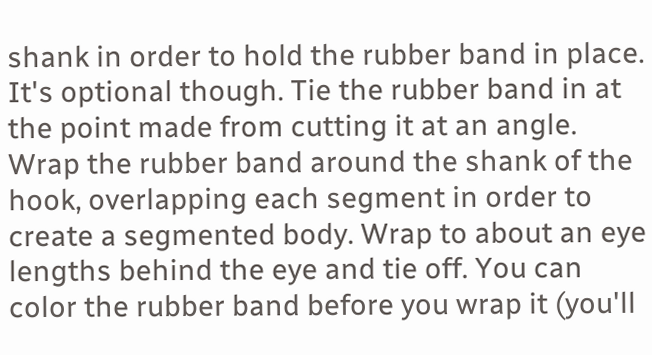shank in order to hold the rubber band in place. It's optional though. Tie the rubber band in at the point made from cutting it at an angle. Wrap the rubber band around the shank of the hook, overlapping each segment in order to create a segmented body. Wrap to about an eye lengths behind the eye and tie off. You can color the rubber band before you wrap it (you'll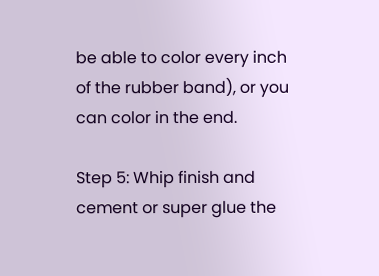be able to color every inch of the rubber band), or you can color in the end.

Step 5: Whip finish and cement or super glue the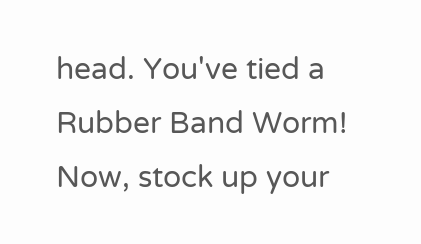head. You've tied a Rubber Band Worm! Now, stock up your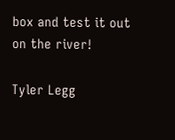box and test it out on the river!

Tyler Legg